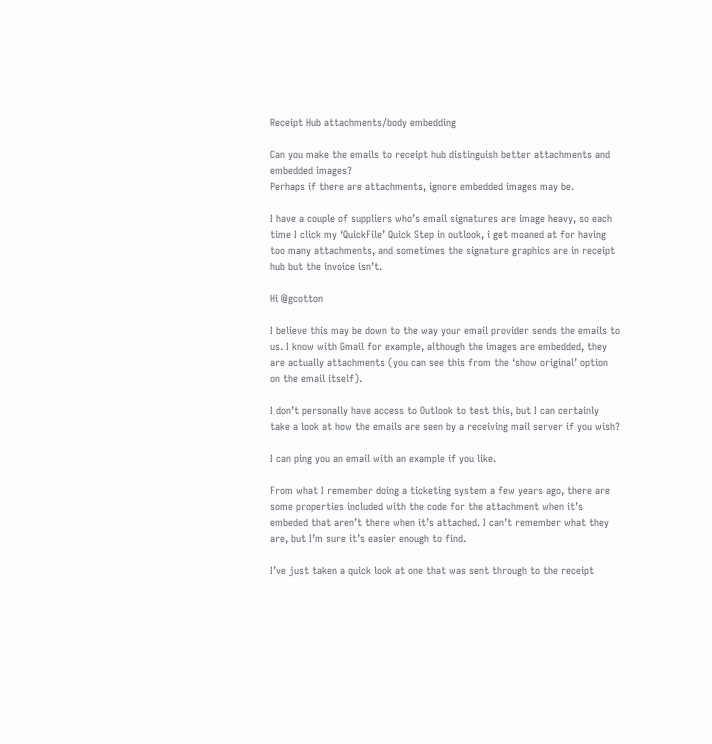Receipt Hub attachments/body embedding

Can you make the emails to receipt hub distinguish better attachments and embedded images?
Perhaps if there are attachments, ignore embedded images may be.

I have a couple of suppliers who’s email signatures are image heavy, so each time I click my ‘QuickFile’ Quick Step in outlook, i get moaned at for having too many attachments, and sometimes the signature graphics are in receipt hub but the invoice isn’t.

Hi @gcotton

I believe this may be down to the way your email provider sends the emails to us. I know with Gmail for example, although the images are embedded, they are actually attachments (you can see this from the ‘show original’ option on the email itself).

I don’t personally have access to Outlook to test this, but I can certainly take a look at how the emails are seen by a receiving mail server if you wish?

I can ping you an email with an example if you like.

From what I remember doing a ticketing system a few years ago, there are some properties included with the code for the attachment when it’s embeded that aren’t there when it’s attached. I can’t remember what they are, but I’m sure it’s easier enough to find.

I’ve just taken a quick look at one that was sent through to the receipt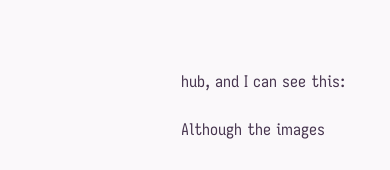hub, and I can see this:

Although the images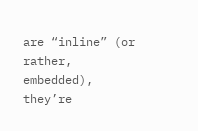are “inline” (or rather, embedded), they’re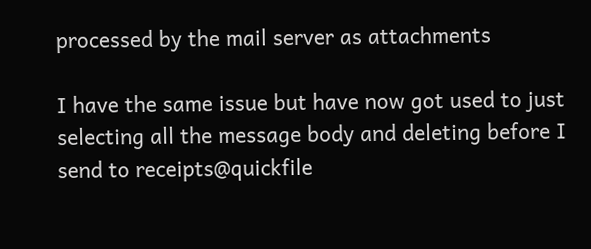processed by the mail server as attachments

I have the same issue but have now got used to just selecting all the message body and deleting before I send to receipts@quickfile